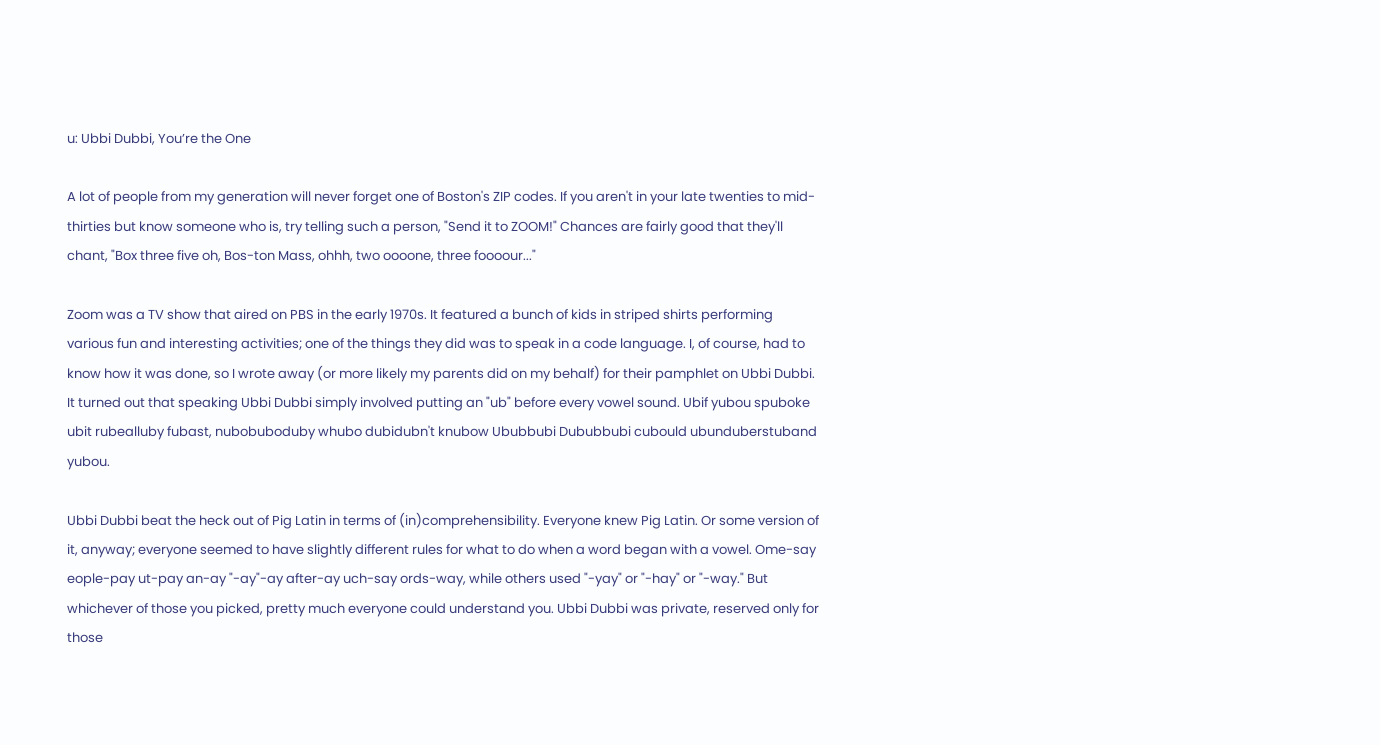u: Ubbi Dubbi, You’re the One

A lot of people from my generation will never forget one of Boston's ZIP codes. If you aren't in your late twenties to mid-thirties but know someone who is, try telling such a person, "Send it to ZOOM!" Chances are fairly good that they'll chant, "Box three five oh, Bos-ton Mass, ohhh, two oooone, three foooour..."

Zoom was a TV show that aired on PBS in the early 1970s. It featured a bunch of kids in striped shirts performing various fun and interesting activities; one of the things they did was to speak in a code language. I, of course, had to know how it was done, so I wrote away (or more likely my parents did on my behalf) for their pamphlet on Ubbi Dubbi. It turned out that speaking Ubbi Dubbi simply involved putting an "ub" before every vowel sound. Ubif yubou spuboke ubit rubealluby fubast, nubobuboduby whubo dubidubn't knubow Ububbubi Dububbubi cubould ubunduberstuband yubou.

Ubbi Dubbi beat the heck out of Pig Latin in terms of (in)comprehensibility. Everyone knew Pig Latin. Or some version of it, anyway; everyone seemed to have slightly different rules for what to do when a word began with a vowel. Ome-say eople-pay ut-pay an-ay "-ay"-ay after-ay uch-say ords-way, while others used "-yay" or "-hay" or "-way." But whichever of those you picked, pretty much everyone could understand you. Ubbi Dubbi was private, reserved only for those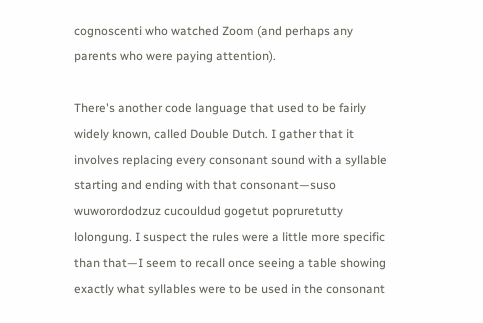cognoscenti who watched Zoom (and perhaps any parents who were paying attention).

There's another code language that used to be fairly widely known, called Double Dutch. I gather that it involves replacing every consonant sound with a syllable starting and ending with that consonant—suso wuworordodzuz cucouldud gogetut popruretutty lolongung. I suspect the rules were a little more specific than that—I seem to recall once seeing a table showing exactly what syllables were to be used in the consonant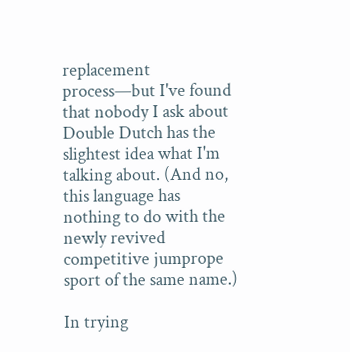replacement process—but I've found that nobody I ask about Double Dutch has the slightest idea what I'm talking about. (And no, this language has nothing to do with the newly revived competitive jumprope sport of the same name.)

In trying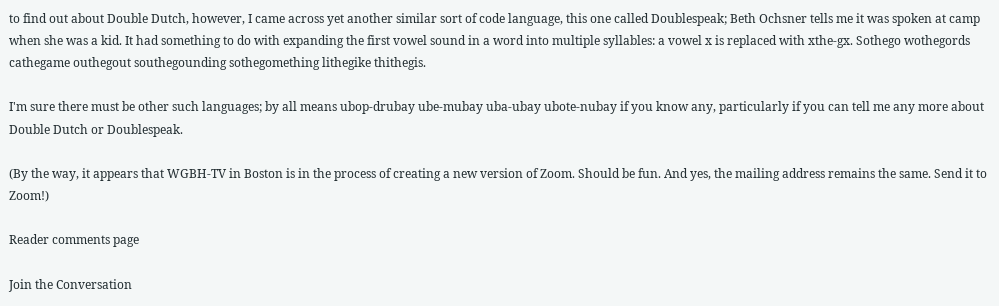to find out about Double Dutch, however, I came across yet another similar sort of code language, this one called Doublespeak; Beth Ochsner tells me it was spoken at camp when she was a kid. It had something to do with expanding the first vowel sound in a word into multiple syllables: a vowel x is replaced with xthe-gx. Sothego wothegords cathegame outhegout southegounding sothegomething lithegike thithegis.

I'm sure there must be other such languages; by all means ubop-drubay ube-mubay uba-ubay ubote-nubay if you know any, particularly if you can tell me any more about Double Dutch or Doublespeak.

(By the way, it appears that WGBH-TV in Boston is in the process of creating a new version of Zoom. Should be fun. And yes, the mailing address remains the same. Send it to Zoom!)

Reader comments page

Join the Conversation